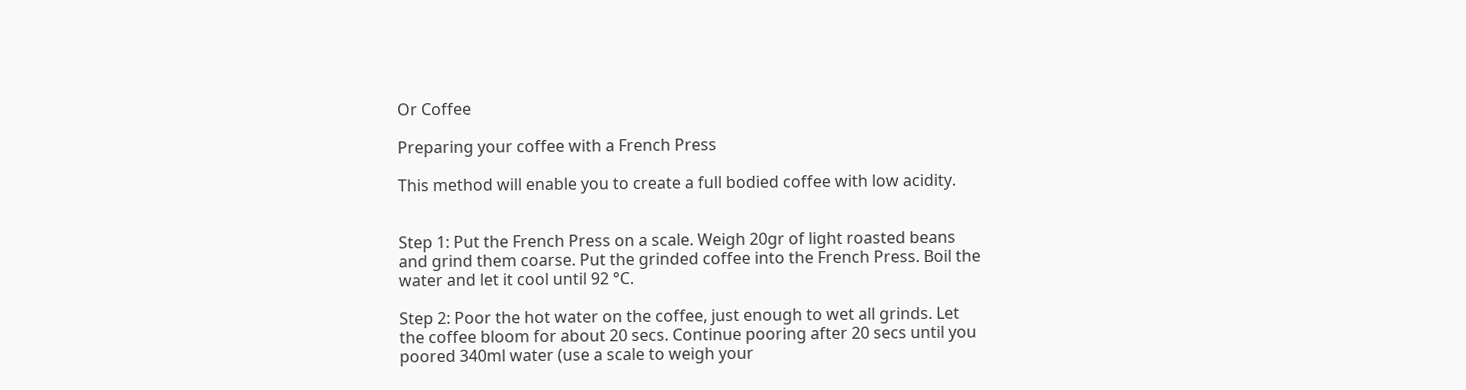Or Coffee

Preparing your coffee with a French Press

This method will enable you to create a full bodied coffee with low acidity.


Step 1: Put the French Press on a scale. Weigh 20gr of light roasted beans and grind them coarse. Put the grinded coffee into the French Press. Boil the water and let it cool until 92 °C.

Step 2: Poor the hot water on the coffee, just enough to wet all grinds. Let the coffee bloom for about 20 secs. Continue pooring after 20 secs until you poored 340ml water (use a scale to weigh your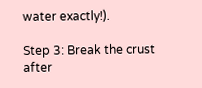water exactly!).

Step 3: Break the crust after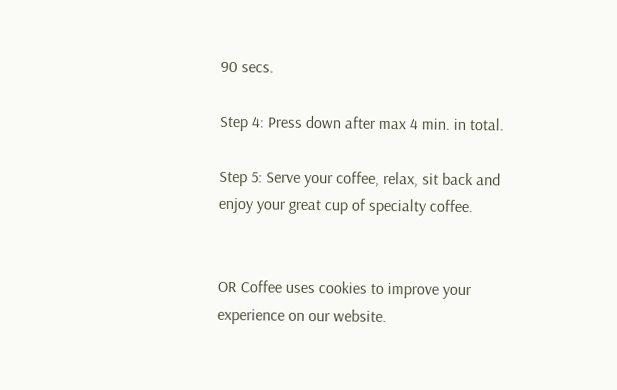90 secs.

Step 4: Press down after max 4 min. in total.

Step 5: Serve your coffee, relax, sit back and enjoy your great cup of specialty coffee.


OR Coffee uses cookies to improve your experience on our website.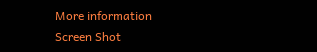More information
Screen Shot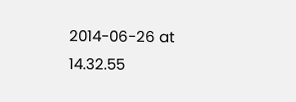2014-06-26 at 14.32.55